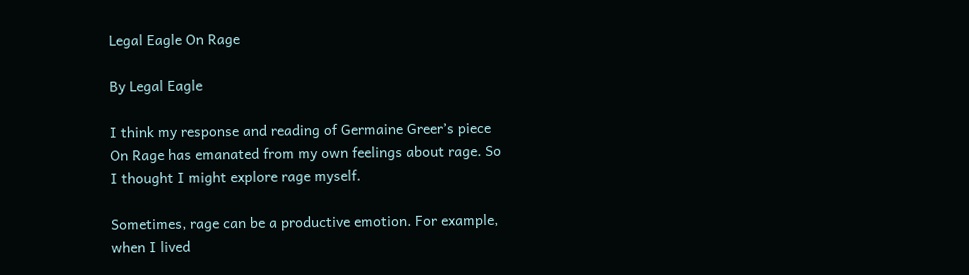Legal Eagle On Rage

By Legal Eagle

I think my response and reading of Germaine Greer’s piece On Rage has emanated from my own feelings about rage. So I thought I might explore rage myself.

Sometimes, rage can be a productive emotion. For example, when I lived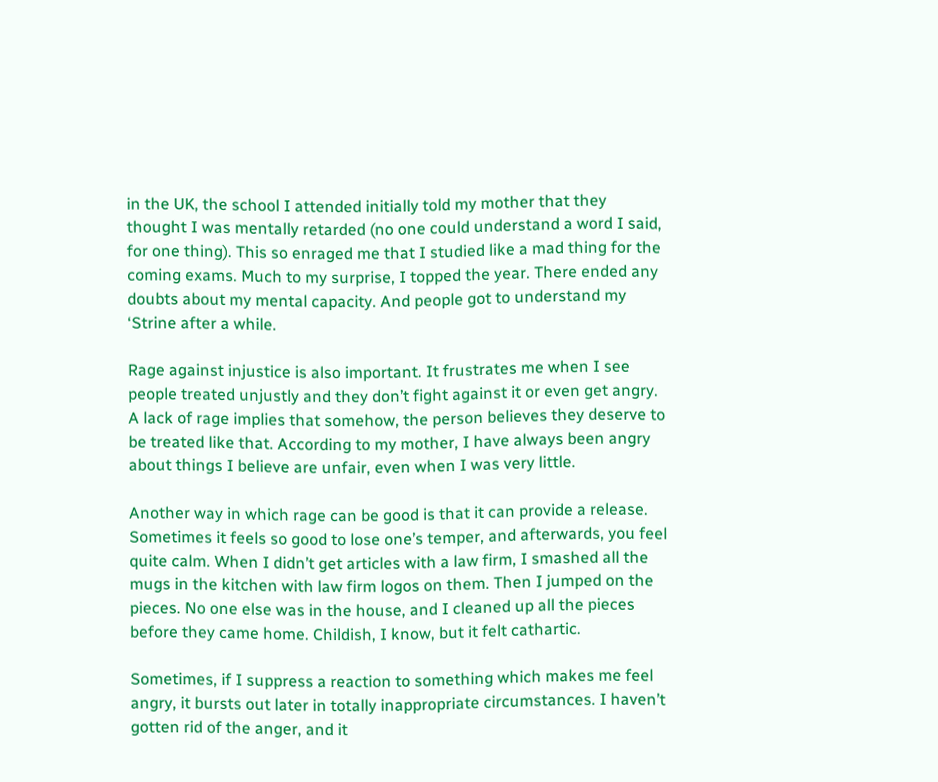in the UK, the school I attended initially told my mother that they thought I was mentally retarded (no one could understand a word I said, for one thing). This so enraged me that I studied like a mad thing for the coming exams. Much to my surprise, I topped the year. There ended any doubts about my mental capacity. And people got to understand my ‘Strine after a while.

Rage against injustice is also important. It frustrates me when I see people treated unjustly and they don’t fight against it or even get angry. A lack of rage implies that somehow, the person believes they deserve to be treated like that. According to my mother, I have always been angry about things I believe are unfair, even when I was very little.

Another way in which rage can be good is that it can provide a release. Sometimes it feels so good to lose one’s temper, and afterwards, you feel quite calm. When I didn’t get articles with a law firm, I smashed all the mugs in the kitchen with law firm logos on them. Then I jumped on the pieces. No one else was in the house, and I cleaned up all the pieces before they came home. Childish, I know, but it felt cathartic.

Sometimes, if I suppress a reaction to something which makes me feel angry, it bursts out later in totally inappropriate circumstances. I haven’t gotten rid of the anger, and it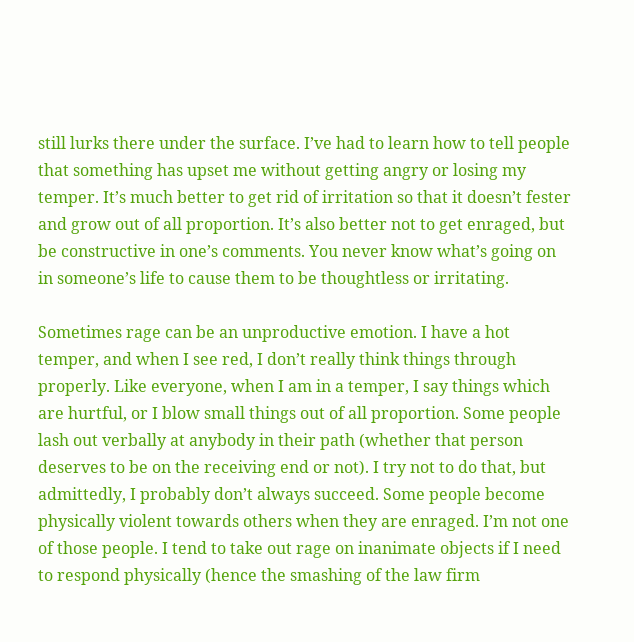still lurks there under the surface. I’ve had to learn how to tell people that something has upset me without getting angry or losing my temper. It’s much better to get rid of irritation so that it doesn’t fester and grow out of all proportion. It’s also better not to get enraged, but be constructive in one’s comments. You never know what’s going on in someone’s life to cause them to be thoughtless or irritating.

Sometimes rage can be an unproductive emotion. I have a hot temper, and when I see red, I don’t really think things through properly. Like everyone, when I am in a temper, I say things which are hurtful, or I blow small things out of all proportion. Some people lash out verbally at anybody in their path (whether that person deserves to be on the receiving end or not). I try not to do that, but admittedly, I probably don’t always succeed. Some people become physically violent towards others when they are enraged. I’m not one of those people. I tend to take out rage on inanimate objects if I need to respond physically (hence the smashing of the law firm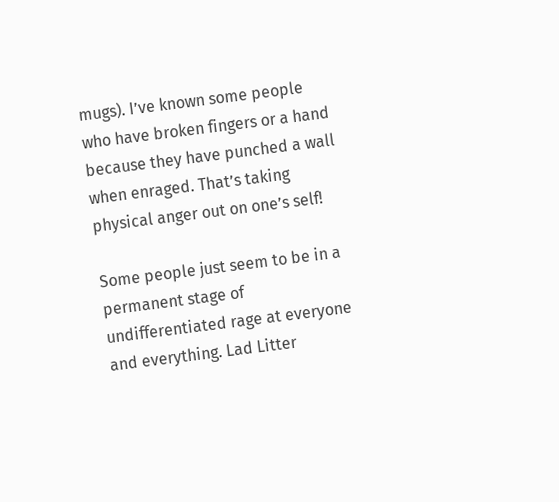mugs). I’ve known some people who have broken fingers or a hand because they have punched a wall when enraged. That’s taking physical anger out on one’s self!

Some people just seem to be in a permanent stage of undifferentiated rage at everyone and everything. Lad Litter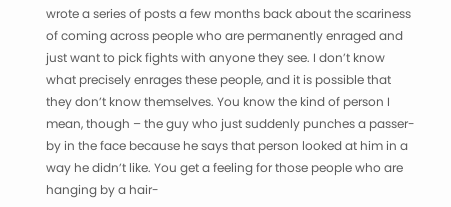wrote a series of posts a few months back about the scariness of coming across people who are permanently enraged and just want to pick fights with anyone they see. I don’t know what precisely enrages these people, and it is possible that they don’t know themselves. You know the kind of person I mean, though – the guy who just suddenly punches a passer-by in the face because he says that person looked at him in a way he didn’t like. You get a feeling for those people who are hanging by a hair-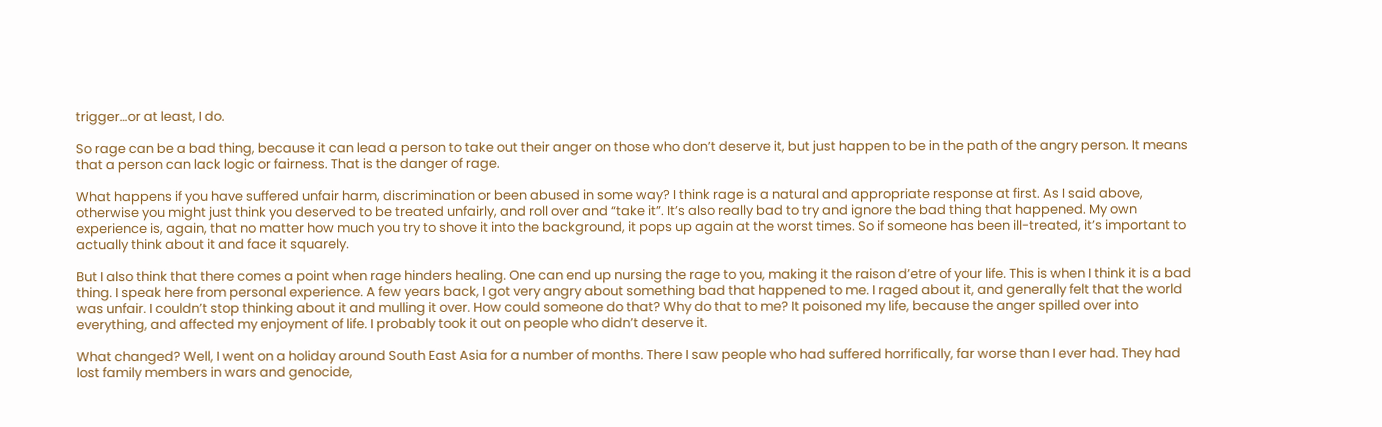trigger…or at least, I do.

So rage can be a bad thing, because it can lead a person to take out their anger on those who don’t deserve it, but just happen to be in the path of the angry person. It means that a person can lack logic or fairness. That is the danger of rage.

What happens if you have suffered unfair harm, discrimination or been abused in some way? I think rage is a natural and appropriate response at first. As I said above, otherwise you might just think you deserved to be treated unfairly, and roll over and “take it”. It’s also really bad to try and ignore the bad thing that happened. My own experience is, again, that no matter how much you try to shove it into the background, it pops up again at the worst times. So if someone has been ill-treated, it’s important to actually think about it and face it squarely.

But I also think that there comes a point when rage hinders healing. One can end up nursing the rage to you, making it the raison d’etre of your life. This is when I think it is a bad thing. I speak here from personal experience. A few years back, I got very angry about something bad that happened to me. I raged about it, and generally felt that the world was unfair. I couldn’t stop thinking about it and mulling it over. How could someone do that? Why do that to me? It poisoned my life, because the anger spilled over into everything, and affected my enjoyment of life. I probably took it out on people who didn’t deserve it.

What changed? Well, I went on a holiday around South East Asia for a number of months. There I saw people who had suffered horrifically, far worse than I ever had. They had lost family members in wars and genocide,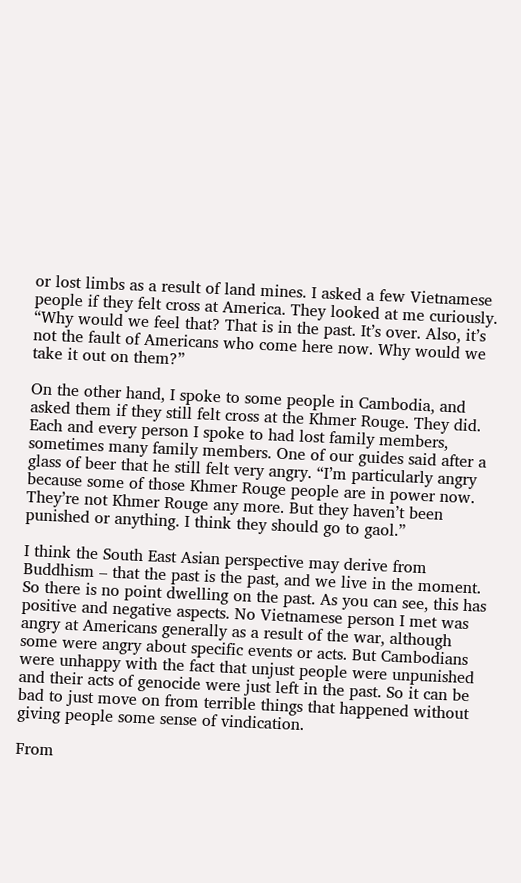or lost limbs as a result of land mines. I asked a few Vietnamese people if they felt cross at America. They looked at me curiously. “Why would we feel that? That is in the past. It’s over. Also, it’s not the fault of Americans who come here now. Why would we take it out on them?”

On the other hand, I spoke to some people in Cambodia, and asked them if they still felt cross at the Khmer Rouge. They did. Each and every person I spoke to had lost family members, sometimes many family members. One of our guides said after a glass of beer that he still felt very angry. “I’m particularly angry because some of those Khmer Rouge people are in power now. They’re not Khmer Rouge any more. But they haven’t been punished or anything. I think they should go to gaol.”

I think the South East Asian perspective may derive from Buddhism – that the past is the past, and we live in the moment. So there is no point dwelling on the past. As you can see, this has positive and negative aspects. No Vietnamese person I met was angry at Americans generally as a result of the war, although some were angry about specific events or acts. But Cambodians were unhappy with the fact that unjust people were unpunished and their acts of genocide were just left in the past. So it can be bad to just move on from terrible things that happened without giving people some sense of vindication.

From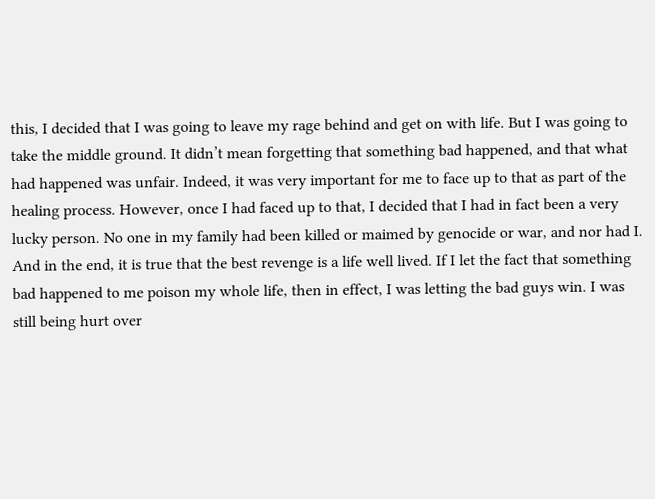this, I decided that I was going to leave my rage behind and get on with life. But I was going to take the middle ground. It didn’t mean forgetting that something bad happened, and that what had happened was unfair. Indeed, it was very important for me to face up to that as part of the healing process. However, once I had faced up to that, I decided that I had in fact been a very lucky person. No one in my family had been killed or maimed by genocide or war, and nor had I. And in the end, it is true that the best revenge is a life well lived. If I let the fact that something bad happened to me poison my whole life, then in effect, I was letting the bad guys win. I was still being hurt over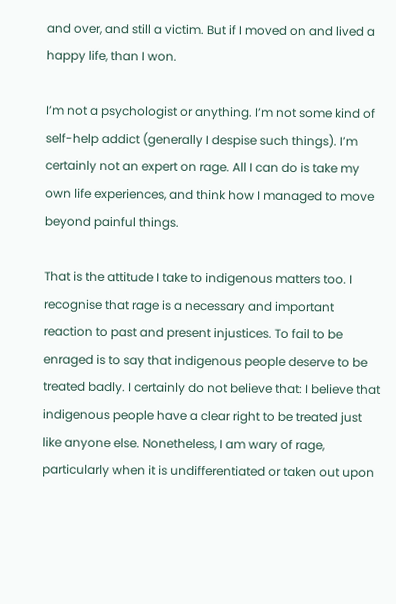and over, and still a victim. But if I moved on and lived a happy life, than I won.

I’m not a psychologist or anything. I’m not some kind of self-help addict (generally I despise such things). I’m certainly not an expert on rage. All I can do is take my own life experiences, and think how I managed to move beyond painful things.

That is the attitude I take to indigenous matters too. I recognise that rage is a necessary and important reaction to past and present injustices. To fail to be enraged is to say that indigenous people deserve to be treated badly. I certainly do not believe that: I believe that indigenous people have a clear right to be treated just like anyone else. Nonetheless, I am wary of rage, particularly when it is undifferentiated or taken out upon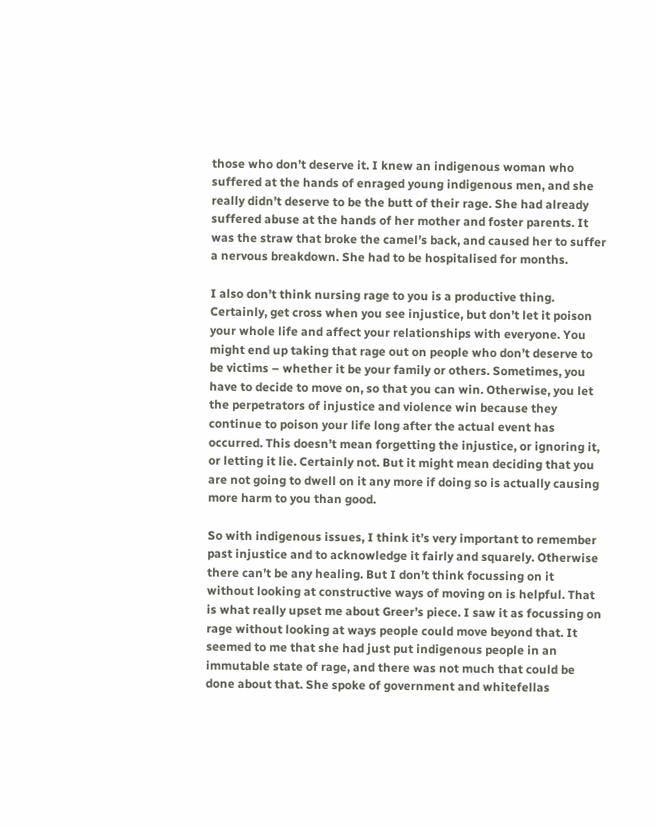those who don’t deserve it. I knew an indigenous woman who suffered at the hands of enraged young indigenous men, and she really didn’t deserve to be the butt of their rage. She had already suffered abuse at the hands of her mother and foster parents. It was the straw that broke the camel’s back, and caused her to suffer a nervous breakdown. She had to be hospitalised for months.

I also don’t think nursing rage to you is a productive thing. Certainly, get cross when you see injustice, but don’t let it poison your whole life and affect your relationships with everyone. You might end up taking that rage out on people who don’t deserve to be victims – whether it be your family or others. Sometimes, you have to decide to move on, so that you can win. Otherwise, you let the perpetrators of injustice and violence win because they continue to poison your life long after the actual event has occurred. This doesn’t mean forgetting the injustice, or ignoring it, or letting it lie. Certainly not. But it might mean deciding that you are not going to dwell on it any more if doing so is actually causing more harm to you than good.

So with indigenous issues, I think it’s very important to remember past injustice and to acknowledge it fairly and squarely. Otherwise there can’t be any healing. But I don’t think focussing on it without looking at constructive ways of moving on is helpful. That is what really upset me about Greer’s piece. I saw it as focussing on rage without looking at ways people could move beyond that. It seemed to me that she had just put indigenous people in an immutable state of rage, and there was not much that could be done about that. She spoke of government and whitefellas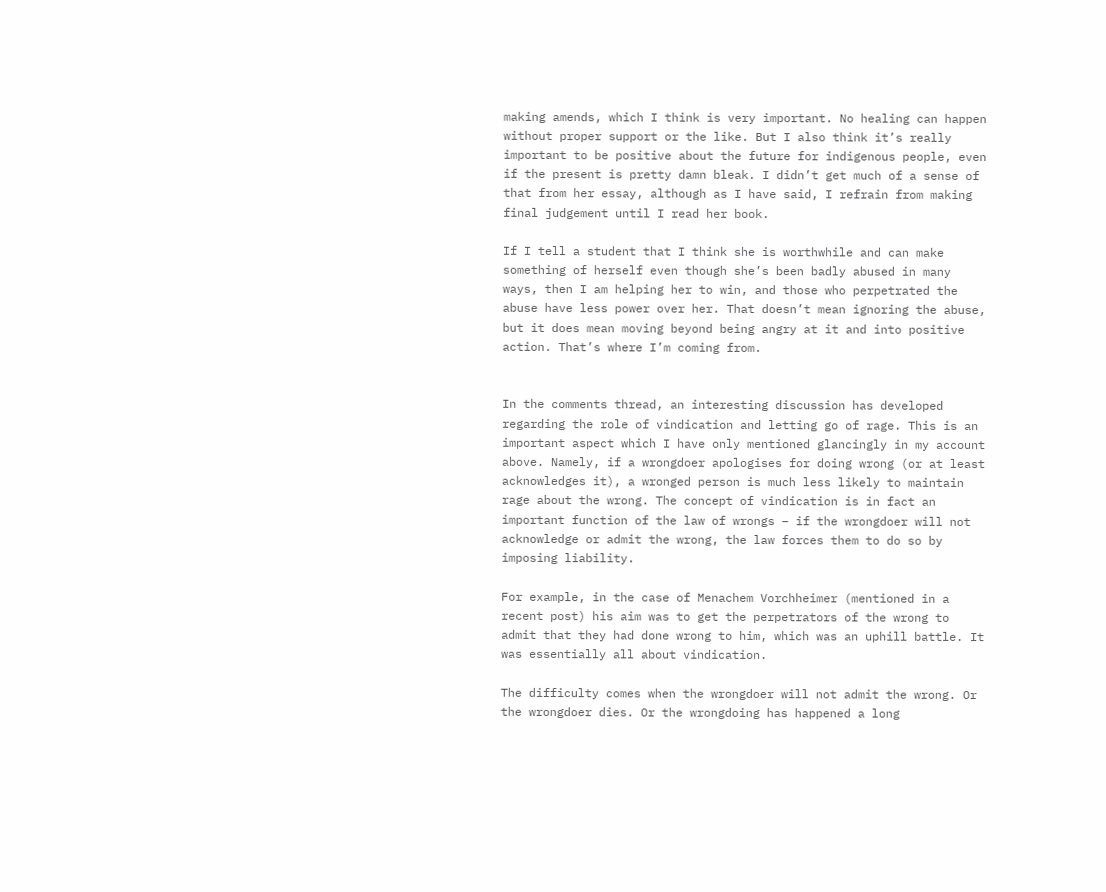making amends, which I think is very important. No healing can happen without proper support or the like. But I also think it’s really important to be positive about the future for indigenous people, even if the present is pretty damn bleak. I didn’t get much of a sense of that from her essay, although as I have said, I refrain from making final judgement until I read her book.

If I tell a student that I think she is worthwhile and can make something of herself even though she’s been badly abused in many ways, then I am helping her to win, and those who perpetrated the abuse have less power over her. That doesn’t mean ignoring the abuse, but it does mean moving beyond being angry at it and into positive action. That’s where I’m coming from.


In the comments thread, an interesting discussion has developed regarding the role of vindication and letting go of rage. This is an important aspect which I have only mentioned glancingly in my account above. Namely, if a wrongdoer apologises for doing wrong (or at least acknowledges it), a wronged person is much less likely to maintain rage about the wrong. The concept of vindication is in fact an important function of the law of wrongs – if the wrongdoer will not acknowledge or admit the wrong, the law forces them to do so by imposing liability.

For example, in the case of Menachem Vorchheimer (mentioned in a recent post) his aim was to get the perpetrators of the wrong to admit that they had done wrong to him, which was an uphill battle. It was essentially all about vindication.

The difficulty comes when the wrongdoer will not admit the wrong. Or the wrongdoer dies. Or the wrongdoing has happened a long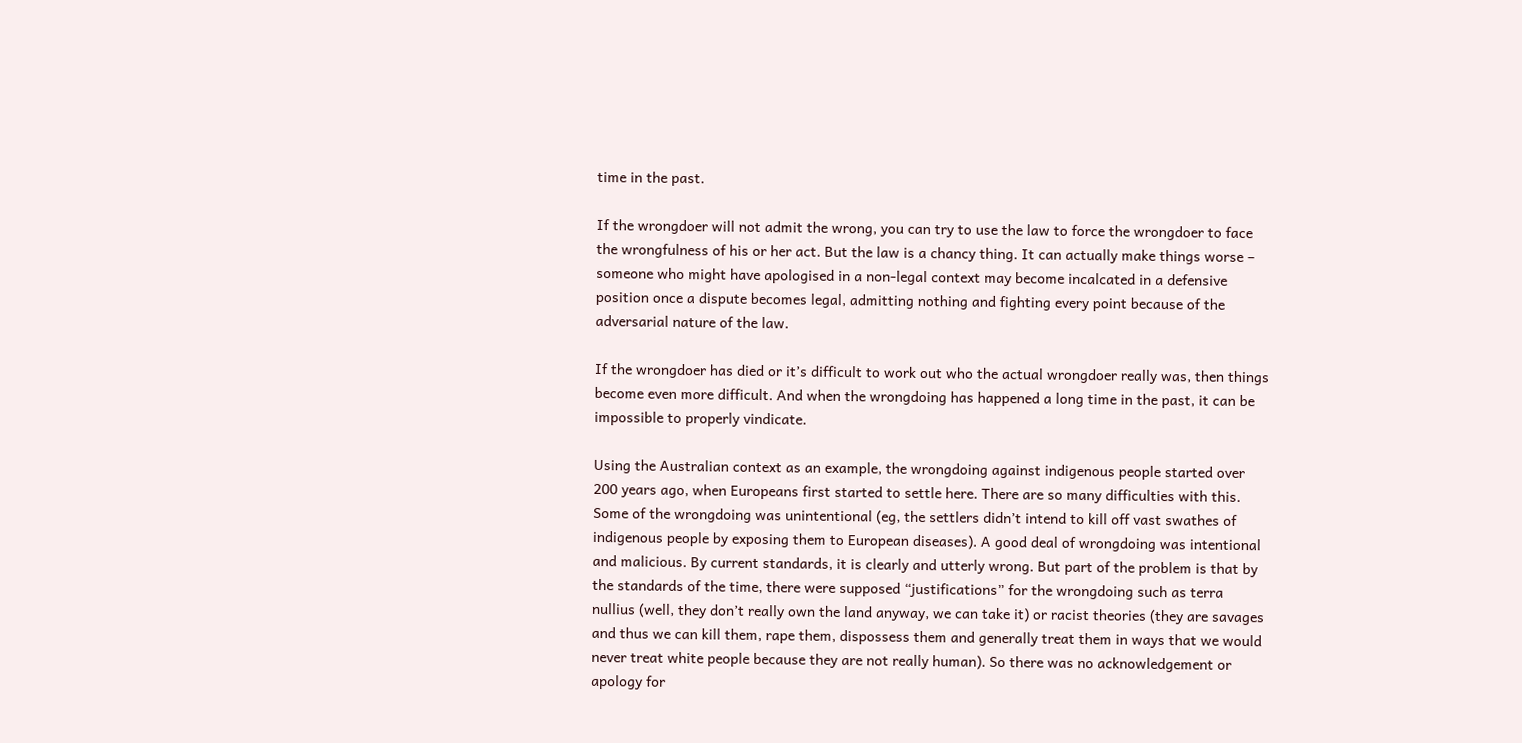time in the past.

If the wrongdoer will not admit the wrong, you can try to use the law to force the wrongdoer to face the wrongfulness of his or her act. But the law is a chancy thing. It can actually make things worse – someone who might have apologised in a non-legal context may become incalcated in a defensive position once a dispute becomes legal, admitting nothing and fighting every point because of the adversarial nature of the law.

If the wrongdoer has died or it’s difficult to work out who the actual wrongdoer really was, then things become even more difficult. And when the wrongdoing has happened a long time in the past, it can be impossible to properly vindicate.

Using the Australian context as an example, the wrongdoing against indigenous people started over 200 years ago, when Europeans first started to settle here. There are so many difficulties with this. Some of the wrongdoing was unintentional (eg, the settlers didn’t intend to kill off vast swathes of indigenous people by exposing them to European diseases). A good deal of wrongdoing was intentional and malicious. By current standards, it is clearly and utterly wrong. But part of the problem is that by the standards of the time, there were supposed “justifications” for the wrongdoing such as terra nullius (well, they don’t really own the land anyway, we can take it) or racist theories (they are savages and thus we can kill them, rape them, dispossess them and generally treat them in ways that we would never treat white people because they are not really human). So there was no acknowledgement or apology for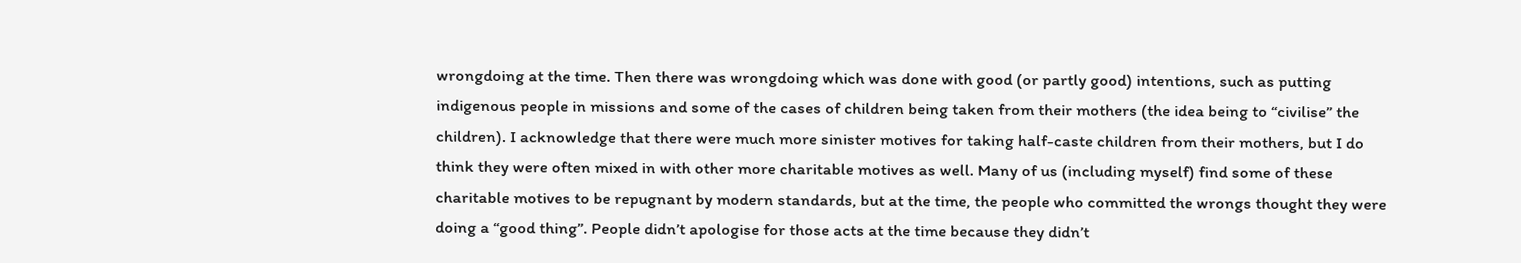wrongdoing at the time. Then there was wrongdoing which was done with good (or partly good) intentions, such as putting indigenous people in missions and some of the cases of children being taken from their mothers (the idea being to “civilise” the children). I acknowledge that there were much more sinister motives for taking half-caste children from their mothers, but I do think they were often mixed in with other more charitable motives as well. Many of us (including myself) find some of these charitable motives to be repugnant by modern standards, but at the time, the people who committed the wrongs thought they were doing a “good thing”. People didn’t apologise for those acts at the time because they didn’t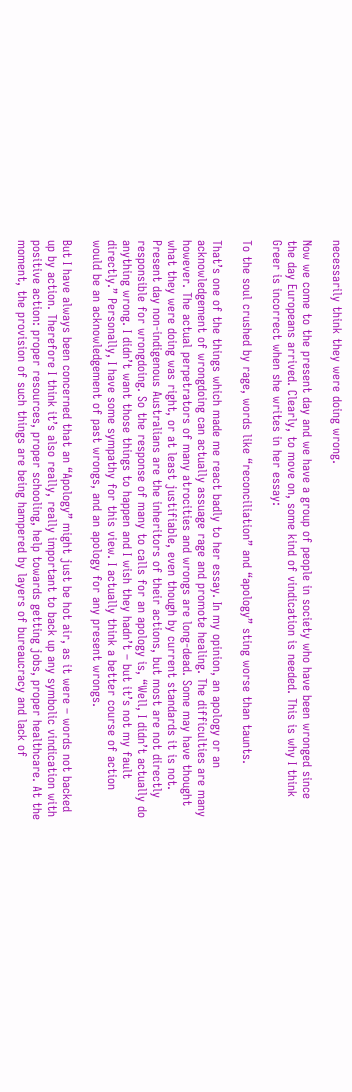necessarily think they were doing wrong.

Now we come to the present day and we have a group of people in society who have been wronged since the day Europeans arrived. Clearly, to move on, some kind of vindication is needed. This is why I think Greer is incorrect when she writes in her essay:

To the soul crushed by rage, words like “reconciliation” and “apology” sting worse than taunts.

That’s one of the things which made me react badly to her essay. In my opinion, an apology or an acknowledgement of wrongdoing can actually assuage rage and promote healing. The difficulties are many however. The actual perpetrators of many atrocities and wrongs are long-dead. Some may have thought what they were doing was right, or at least justifiable, even though by current standards it is not. Present day non-indigenous Australians are the inheritors of their actions, but most are not directly responsible for wrongdoing. So the response of many to calls for an apology is, “Well, I didn’t actually do anything wrong. I didn’t want those things to happen and I wish they hadn’t – but it’s not my fault directly.” Personally, I have some sympathy for this view. I actually think a better course of action would be an acknowledgement of past wrongs, and an apology for any present wrongs.

But I have always been concerned that an “Apology” might just be hot air, as it were – words not backed up by action. Therefore I think it’s also really, really important to back up any symbolic vindication with positive action: proper resources, proper schooling, help towards getting jobs, proper healthcare. At the moment, the provision of such things are being hampered by layers of bureaucracy and lack of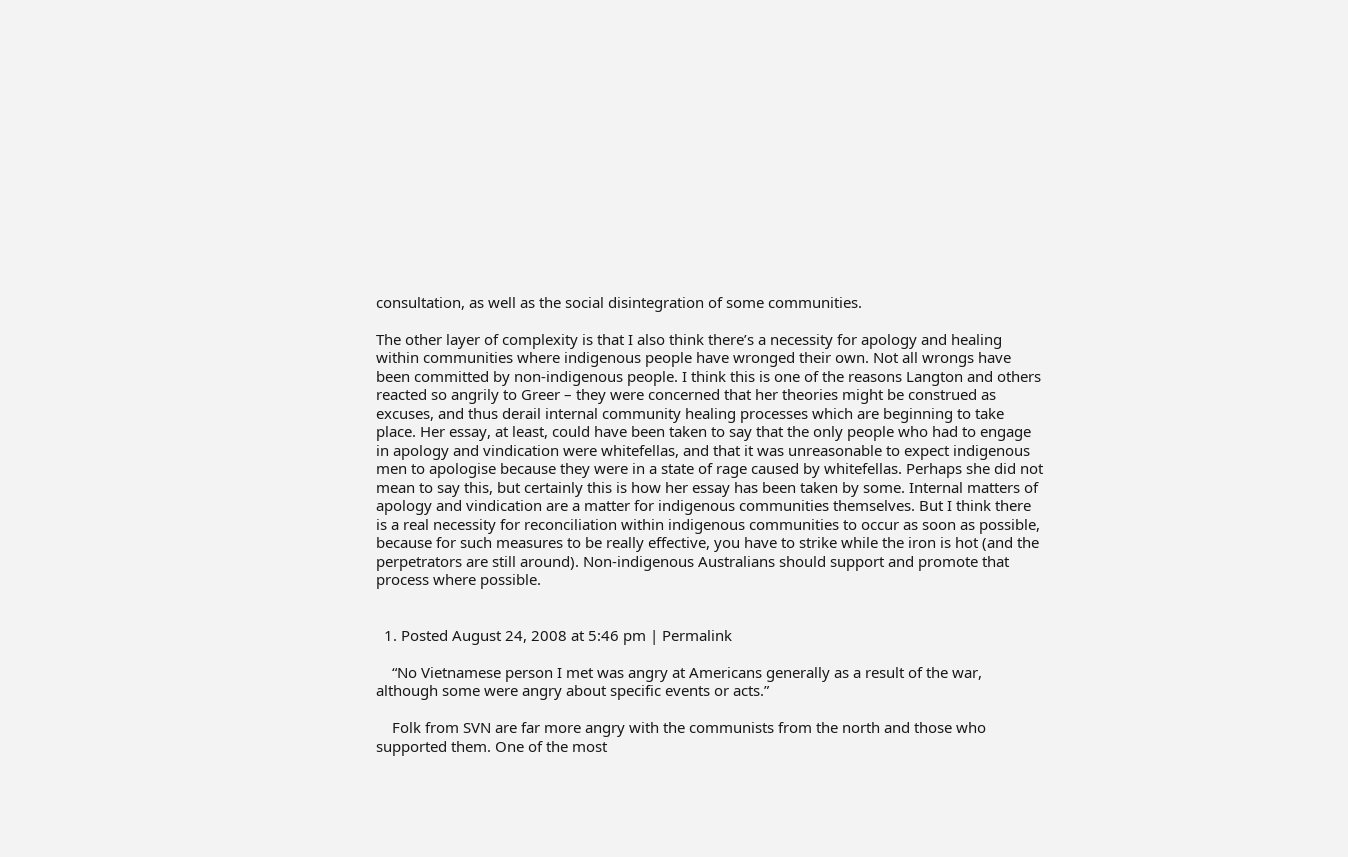consultation, as well as the social disintegration of some communities.

The other layer of complexity is that I also think there’s a necessity for apology and healing within communities where indigenous people have wronged their own. Not all wrongs have been committed by non-indigenous people. I think this is one of the reasons Langton and others reacted so angrily to Greer – they were concerned that her theories might be construed as excuses, and thus derail internal community healing processes which are beginning to take place. Her essay, at least, could have been taken to say that the only people who had to engage in apology and vindication were whitefellas, and that it was unreasonable to expect indigenous men to apologise because they were in a state of rage caused by whitefellas. Perhaps she did not mean to say this, but certainly this is how her essay has been taken by some. Internal matters of apology and vindication are a matter for indigenous communities themselves. But I think there is a real necessity for reconciliation within indigenous communities to occur as soon as possible, because for such measures to be really effective, you have to strike while the iron is hot (and the perpetrators are still around). Non-indigenous Australians should support and promote that process where possible.


  1. Posted August 24, 2008 at 5:46 pm | Permalink

    “No Vietnamese person I met was angry at Americans generally as a result of the war, although some were angry about specific events or acts.”

    Folk from SVN are far more angry with the communists from the north and those who supported them. One of the most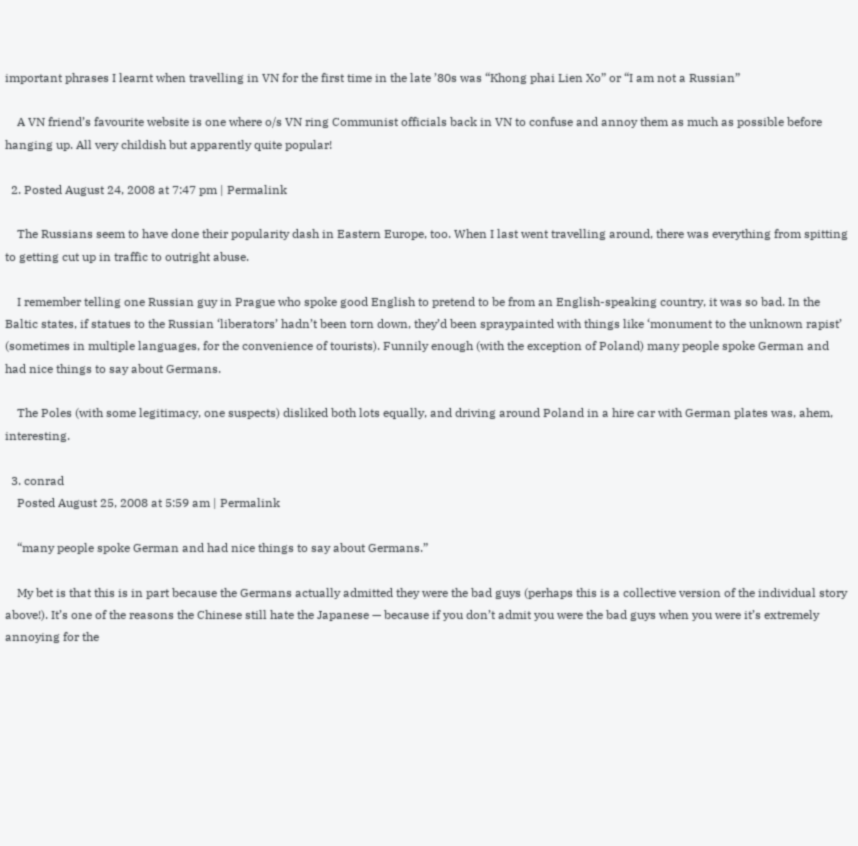important phrases I learnt when travelling in VN for the first time in the late ’80s was “Khong phai Lien Xo” or “I am not a Russian”

    A VN friend’s favourite website is one where o/s VN ring Communist officials back in VN to confuse and annoy them as much as possible before hanging up. All very childish but apparently quite popular!

  2. Posted August 24, 2008 at 7:47 pm | Permalink

    The Russians seem to have done their popularity dash in Eastern Europe, too. When I last went travelling around, there was everything from spitting to getting cut up in traffic to outright abuse.

    I remember telling one Russian guy in Prague who spoke good English to pretend to be from an English-speaking country, it was so bad. In the Baltic states, if statues to the Russian ‘liberators’ hadn’t been torn down, they’d been spraypainted with things like ‘monument to the unknown rapist’ (sometimes in multiple languages, for the convenience of tourists). Funnily enough (with the exception of Poland) many people spoke German and had nice things to say about Germans.

    The Poles (with some legitimacy, one suspects) disliked both lots equally, and driving around Poland in a hire car with German plates was, ahem, interesting.

  3. conrad
    Posted August 25, 2008 at 5:59 am | Permalink

    “many people spoke German and had nice things to say about Germans.”

    My bet is that this is in part because the Germans actually admitted they were the bad guys (perhaps this is a collective version of the individual story above!). It’s one of the reasons the Chinese still hate the Japanese — because if you don’t admit you were the bad guys when you were it’s extremely annoying for the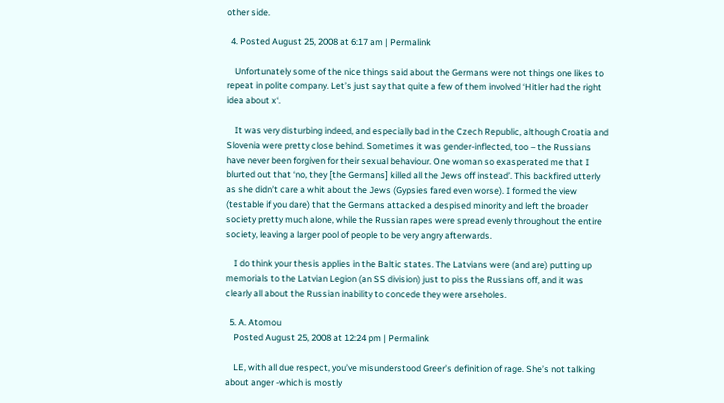other side.

  4. Posted August 25, 2008 at 6:17 am | Permalink

    Unfortunately some of the nice things said about the Germans were not things one likes to repeat in polite company. Let’s just say that quite a few of them involved ‘Hitler had the right idea about x‘.

    It was very disturbing indeed, and especially bad in the Czech Republic, although Croatia and Slovenia were pretty close behind. Sometimes it was gender-inflected, too – the Russians have never been forgiven for their sexual behaviour. One woman so exasperated me that I blurted out that ‘no, they [the Germans] killed all the Jews off instead’. This backfired utterly as she didn’t care a whit about the Jews (Gypsies fared even worse). I formed the view (testable if you dare) that the Germans attacked a despised minority and left the broader society pretty much alone, while the Russian rapes were spread evenly throughout the entire society, leaving a larger pool of people to be very angry afterwards.

    I do think your thesis applies in the Baltic states. The Latvians were (and are) putting up memorials to the Latvian Legion (an SS division) just to piss the Russians off, and it was clearly all about the Russian inability to concede they were arseholes.

  5. A. Atomou
    Posted August 25, 2008 at 12:24 pm | Permalink

    LE, with all due respect, you’ve misunderstood Greer’s definition of rage. She’s not talking about anger -which is mostly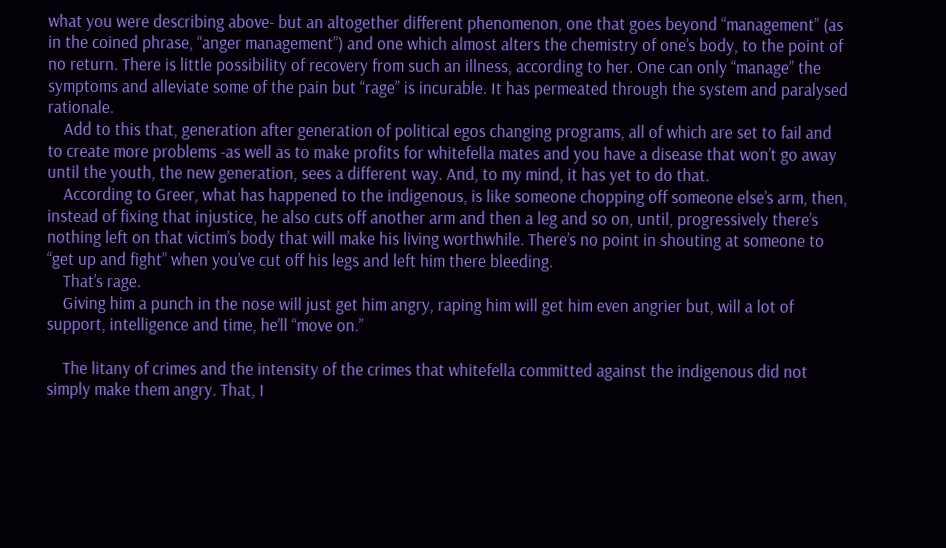what you were describing above- but an altogether different phenomenon, one that goes beyond “management” (as in the coined phrase, “anger management”) and one which almost alters the chemistry of one’s body, to the point of no return. There is little possibility of recovery from such an illness, according to her. One can only “manage” the symptoms and alleviate some of the pain but “rage” is incurable. It has permeated through the system and paralysed rationale.
    Add to this that, generation after generation of political egos changing programs, all of which are set to fail and to create more problems -as well as to make profits for whitefella mates and you have a disease that won’t go away until the youth, the new generation, sees a different way. And, to my mind, it has yet to do that.
    According to Greer, what has happened to the indigenous, is like someone chopping off someone else’s arm, then, instead of fixing that injustice, he also cuts off another arm and then a leg and so on, until, progressively there’s nothing left on that victim’s body that will make his living worthwhile. There’s no point in shouting at someone to “get up and fight” when you’ve cut off his legs and left him there bleeding.
    That’s rage.
    Giving him a punch in the nose will just get him angry, raping him will get him even angrier but, will a lot of support, intelligence and time, he’ll “move on.”

    The litany of crimes and the intensity of the crimes that whitefella committed against the indigenous did not simply make them angry. That, I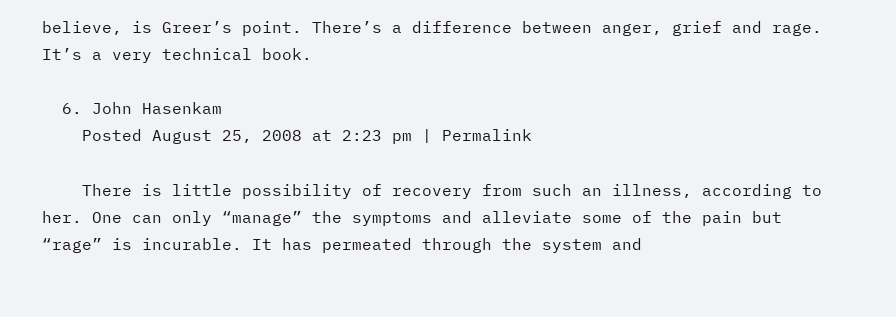believe, is Greer’s point. There’s a difference between anger, grief and rage. It’s a very technical book.

  6. John Hasenkam
    Posted August 25, 2008 at 2:23 pm | Permalink

    There is little possibility of recovery from such an illness, according to her. One can only “manage” the symptoms and alleviate some of the pain but “rage” is incurable. It has permeated through the system and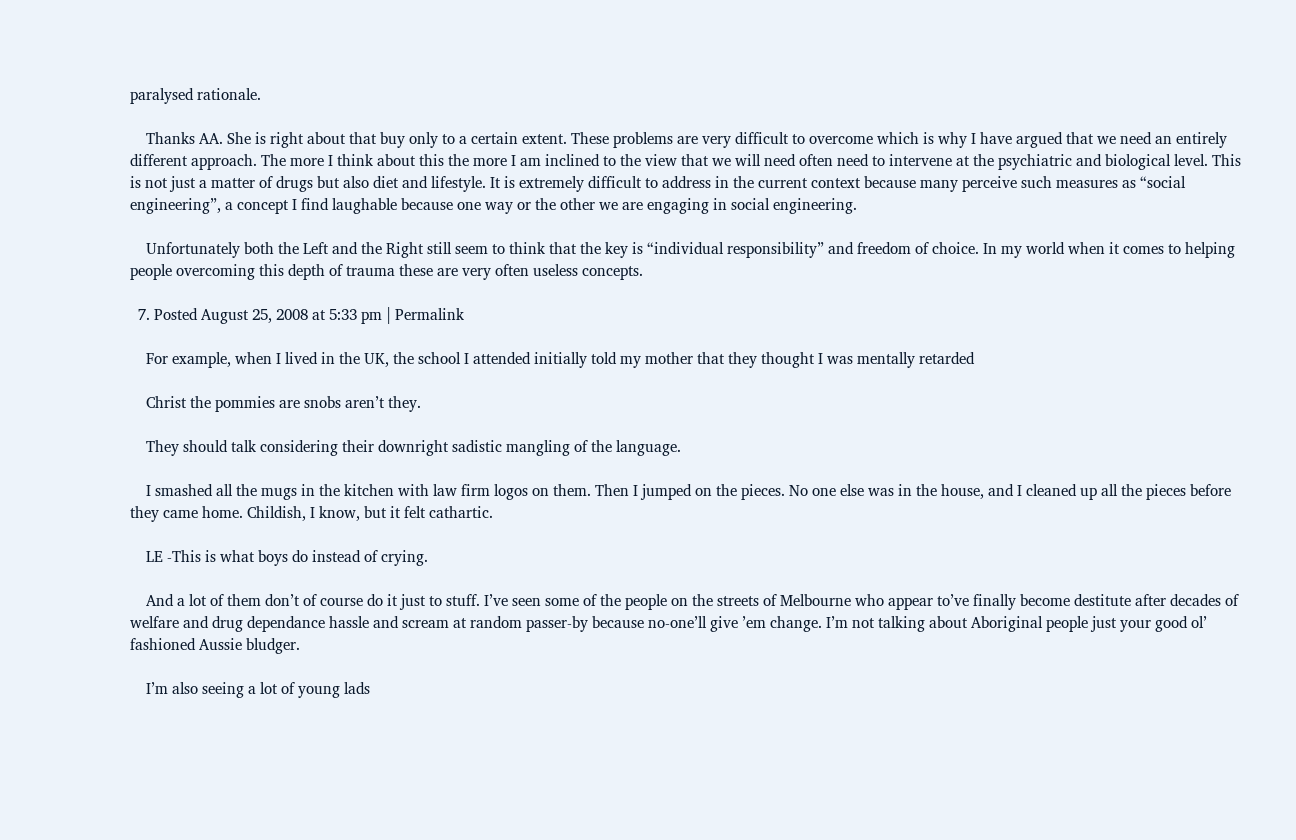paralysed rationale.

    Thanks AA. She is right about that buy only to a certain extent. These problems are very difficult to overcome which is why I have argued that we need an entirely different approach. The more I think about this the more I am inclined to the view that we will need often need to intervene at the psychiatric and biological level. This is not just a matter of drugs but also diet and lifestyle. It is extremely difficult to address in the current context because many perceive such measures as “social engineering”, a concept I find laughable because one way or the other we are engaging in social engineering.

    Unfortunately both the Left and the Right still seem to think that the key is “individual responsibility” and freedom of choice. In my world when it comes to helping people overcoming this depth of trauma these are very often useless concepts.

  7. Posted August 25, 2008 at 5:33 pm | Permalink

    For example, when I lived in the UK, the school I attended initially told my mother that they thought I was mentally retarded

    Christ the pommies are snobs aren’t they.

    They should talk considering their downright sadistic mangling of the language.

    I smashed all the mugs in the kitchen with law firm logos on them. Then I jumped on the pieces. No one else was in the house, and I cleaned up all the pieces before they came home. Childish, I know, but it felt cathartic.

    LE -This is what boys do instead of crying.

    And a lot of them don’t of course do it just to stuff. I’ve seen some of the people on the streets of Melbourne who appear to’ve finally become destitute after decades of welfare and drug dependance hassle and scream at random passer-by because no-one’ll give ’em change. I’m not talking about Aboriginal people just your good ol’ fashioned Aussie bludger.

    I’m also seeing a lot of young lads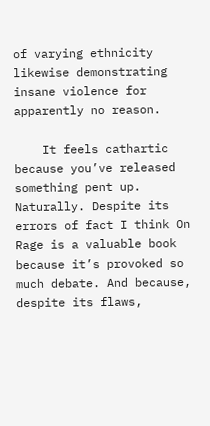of varying ethnicity likewise demonstrating insane violence for apparently no reason.

    It feels cathartic because you’ve released something pent up. Naturally. Despite its errors of fact I think On Rage is a valuable book because it’s provoked so much debate. And because, despite its flaws,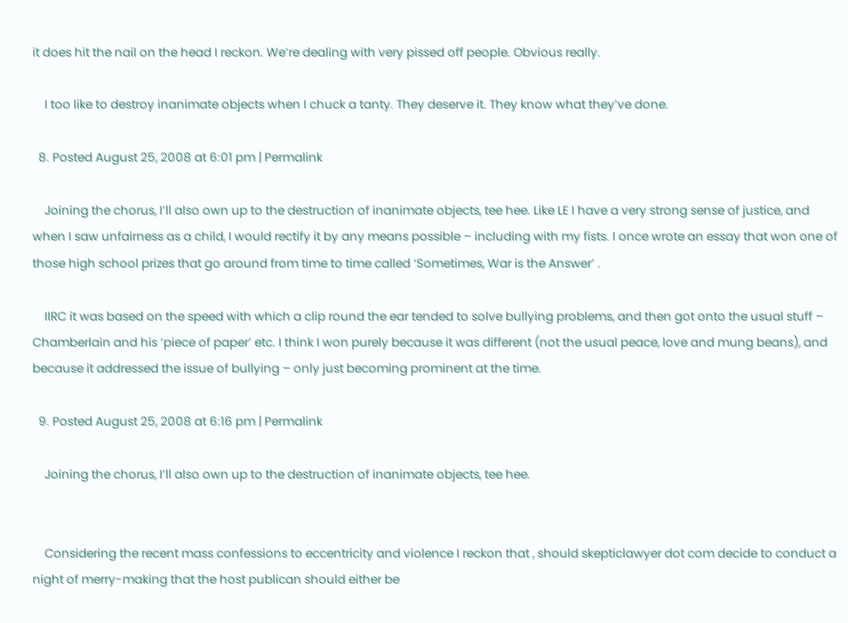it does hit the nail on the head I reckon. We’re dealing with very pissed off people. Obvious really.

    I too like to destroy inanimate objects when I chuck a tanty. They deserve it. They know what they’ve done.

  8. Posted August 25, 2008 at 6:01 pm | Permalink

    Joining the chorus, I’ll also own up to the destruction of inanimate objects, tee hee. Like LE I have a very strong sense of justice, and when I saw unfairness as a child, I would rectify it by any means possible – including with my fists. I once wrote an essay that won one of those high school prizes that go around from time to time called ‘Sometimes, War is the Answer’ .

    IIRC it was based on the speed with which a clip round the ear tended to solve bullying problems, and then got onto the usual stuff – Chamberlain and his ‘piece of paper’ etc. I think I won purely because it was different (not the usual peace, love and mung beans), and because it addressed the issue of bullying – only just becoming prominent at the time.

  9. Posted August 25, 2008 at 6:16 pm | Permalink

    Joining the chorus, I’ll also own up to the destruction of inanimate objects, tee hee.


    Considering the recent mass confessions to eccentricity and violence I reckon that , should skepticlawyer dot com decide to conduct a night of merry-making that the host publican should either be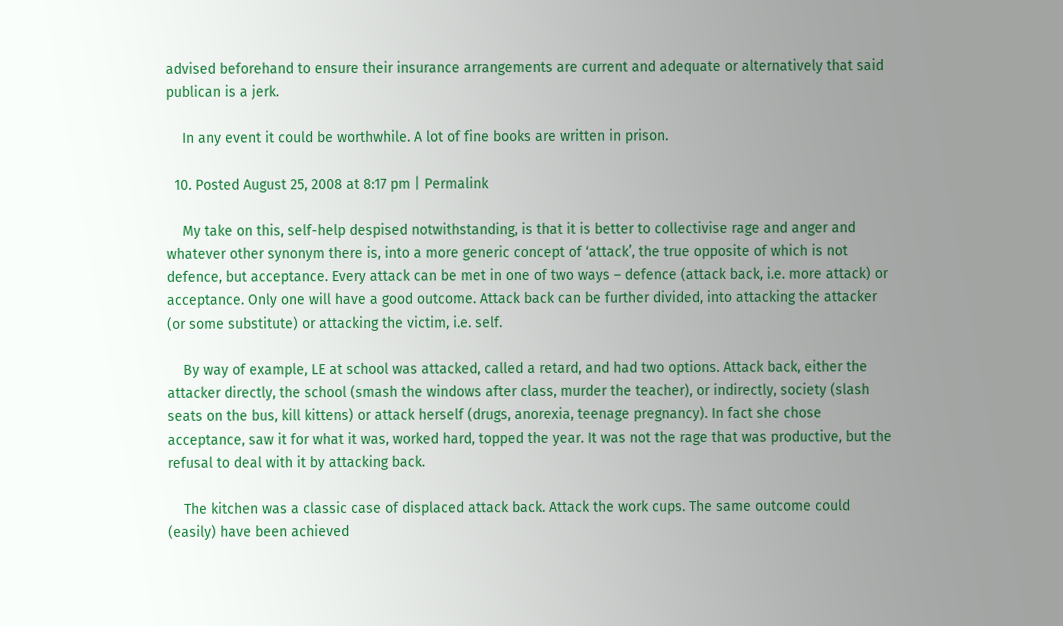advised beforehand to ensure their insurance arrangements are current and adequate or alternatively that said publican is a jerk.

    In any event it could be worthwhile. A lot of fine books are written in prison.

  10. Posted August 25, 2008 at 8:17 pm | Permalink

    My take on this, self-help despised notwithstanding, is that it is better to collectivise rage and anger and whatever other synonym there is, into a more generic concept of ‘attack’, the true opposite of which is not defence, but acceptance. Every attack can be met in one of two ways – defence (attack back, i.e. more attack) or acceptance. Only one will have a good outcome. Attack back can be further divided, into attacking the attacker (or some substitute) or attacking the victim, i.e. self.

    By way of example, LE at school was attacked, called a retard, and had two options. Attack back, either the attacker directly, the school (smash the windows after class, murder the teacher), or indirectly, society (slash seats on the bus, kill kittens) or attack herself (drugs, anorexia, teenage pregnancy). In fact she chose acceptance, saw it for what it was, worked hard, topped the year. It was not the rage that was productive, but the refusal to deal with it by attacking back.

    The kitchen was a classic case of displaced attack back. Attack the work cups. The same outcome could (easily) have been achieved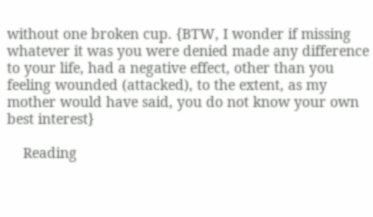without one broken cup. {BTW, I wonder if missing whatever it was you were denied made any difference to your life, had a negative effect, other than you feeling wounded (attacked), to the extent, as my mother would have said, you do not know your own best interest}

    Reading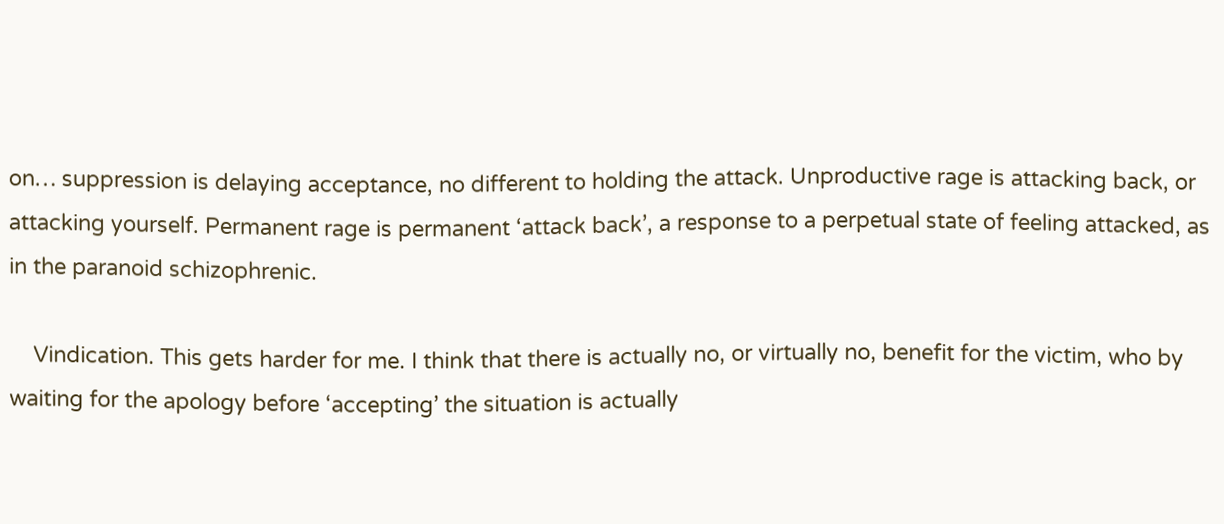on… suppression is delaying acceptance, no different to holding the attack. Unproductive rage is attacking back, or attacking yourself. Permanent rage is permanent ‘attack back’, a response to a perpetual state of feeling attacked, as in the paranoid schizophrenic.

    Vindication. This gets harder for me. I think that there is actually no, or virtually no, benefit for the victim, who by waiting for the apology before ‘accepting’ the situation is actually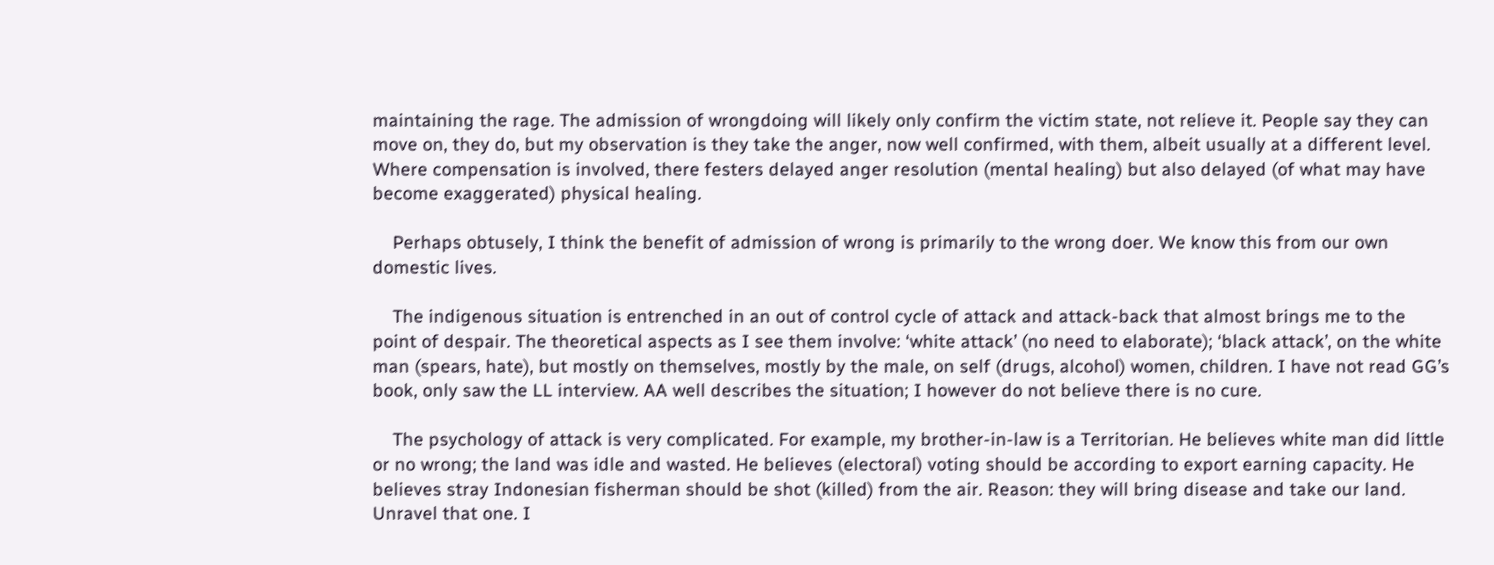maintaining the rage. The admission of wrongdoing will likely only confirm the victim state, not relieve it. People say they can move on, they do, but my observation is they take the anger, now well confirmed, with them, albeit usually at a different level. Where compensation is involved, there festers delayed anger resolution (mental healing) but also delayed (of what may have become exaggerated) physical healing.

    Perhaps obtusely, I think the benefit of admission of wrong is primarily to the wrong doer. We know this from our own domestic lives.

    The indigenous situation is entrenched in an out of control cycle of attack and attack-back that almost brings me to the point of despair. The theoretical aspects as I see them involve: ‘white attack’ (no need to elaborate); ‘black attack’, on the white man (spears, hate), but mostly on themselves, mostly by the male, on self (drugs, alcohol) women, children. I have not read GG’s book, only saw the LL interview. AA well describes the situation; I however do not believe there is no cure.

    The psychology of attack is very complicated. For example, my brother-in-law is a Territorian. He believes white man did little or no wrong; the land was idle and wasted. He believes (electoral) voting should be according to export earning capacity. He believes stray Indonesian fisherman should be shot (killed) from the air. Reason: they will bring disease and take our land. Unravel that one. I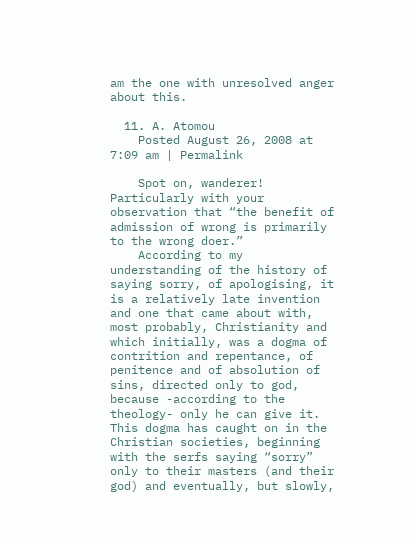am the one with unresolved anger about this.

  11. A. Atomou
    Posted August 26, 2008 at 7:09 am | Permalink

    Spot on, wanderer! Particularly with your observation that “the benefit of admission of wrong is primarily to the wrong doer.”
    According to my understanding of the history of saying sorry, of apologising, it is a relatively late invention and one that came about with, most probably, Christianity and which initially, was a dogma of contrition and repentance, of penitence and of absolution of sins, directed only to god, because -according to the theology- only he can give it. This dogma has caught on in the Christian societies, beginning with the serfs saying “sorry” only to their masters (and their god) and eventually, but slowly,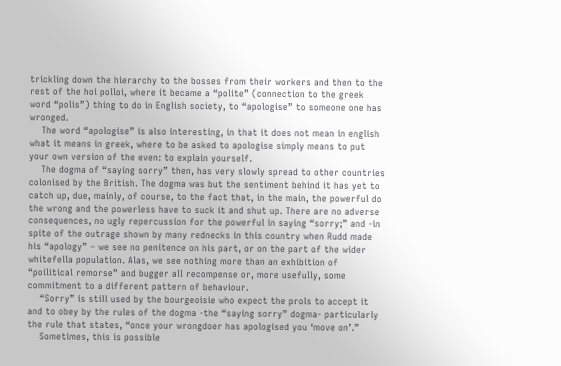trickling down the hierarchy to the bosses from their workers and then to the rest of the hoi polloi, where it became a “polite” (connection to the greek word “polis”) thing to do in English society, to “apologise” to someone one has wronged.
    The word “apologise” is also interesting, in that it does not mean in english what it means in greek, where to be asked to apologise simply means to put your own version of the even: to explain yourself.
    The dogma of “saying sorry” then, has very slowly spread to other countries colonised by the British. The dogma was but the sentiment behind it has yet to catch up, due, mainly, of course, to the fact that, in the main, the powerful do the wrong and the powerless have to suck it and shut up. There are no adverse consequences, no ugly repercussion for the powerful in saying “sorry;” and -in spite of the outrage shown by many rednecks in this country when Rudd made his “apology” – we see no penitence on his part, or on the part of the wider whitefella population. Alas, we see nothing more than an exhibition of “poilitical remorse” and bugger all recompense or, more usefully, some commitment to a different pattern of behaviour.
    “Sorry” is still used by the bourgeoisie who expect the prols to accept it and to obey by the rules of the dogma -the “saying sorry” dogma- particularly the rule that states, “once your wrongdoer has apologised you ‘move on’.”
    Sometimes, this is possible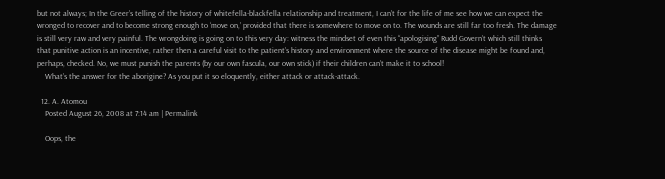but not always; In the Greer’s telling of the history of whitefella-blackfella relationship and treatment, I can’t for the life of me see how we can expect the wronged to recover and to become strong enough to ‘move on,’ provided that there is somewhere to move on to. The wounds are still far too fresh. The damage is still very raw and very painful. The wrongdoing is going on to this very day: witness the mindset of even this “apologising” Rudd Govern’t which still thinks that punitive action is an incentive, rather then a careful visit to the patient’s history and environment where the source of the disease might be found and, perhaps, checked. No, we must punish the parents (by our own fascula, our own stick) if their children can’t make it to school!
    What’s the answer for the aborigine? As you put it so eloquently, either attack or attack-attack.

  12. A. Atomou
    Posted August 26, 2008 at 7:14 am | Permalink

    Oops, the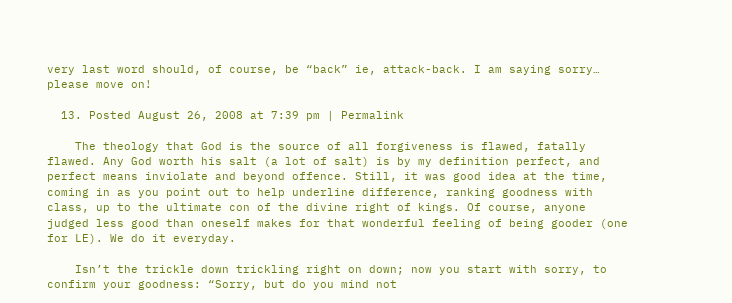very last word should, of course, be “back” ie, attack-back. I am saying sorry… please move on!

  13. Posted August 26, 2008 at 7:39 pm | Permalink

    The theology that God is the source of all forgiveness is flawed, fatally flawed. Any God worth his salt (a lot of salt) is by my definition perfect, and perfect means inviolate and beyond offence. Still, it was good idea at the time, coming in as you point out to help underline difference, ranking goodness with class, up to the ultimate con of the divine right of kings. Of course, anyone judged less good than oneself makes for that wonderful feeling of being gooder (one for LE). We do it everyday.

    Isn’t the trickle down trickling right on down; now you start with sorry, to confirm your goodness: “Sorry, but do you mind not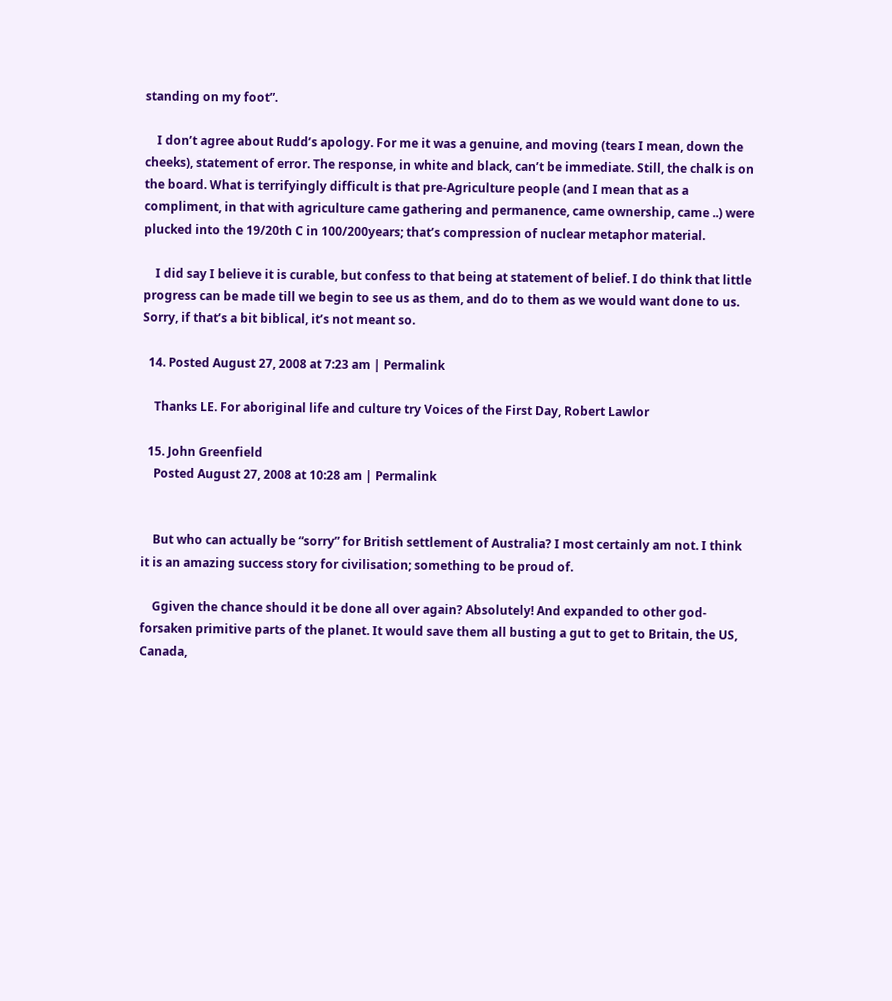standing on my foot”.

    I don’t agree about Rudd’s apology. For me it was a genuine, and moving (tears I mean, down the cheeks), statement of error. The response, in white and black, can’t be immediate. Still, the chalk is on the board. What is terrifyingly difficult is that pre-Agriculture people (and I mean that as a compliment, in that with agriculture came gathering and permanence, came ownership, came ..) were plucked into the 19/20th C in 100/200years; that’s compression of nuclear metaphor material.

    I did say I believe it is curable, but confess to that being at statement of belief. I do think that little progress can be made till we begin to see us as them, and do to them as we would want done to us. Sorry, if that’s a bit biblical, it’s not meant so.

  14. Posted August 27, 2008 at 7:23 am | Permalink

    Thanks LE. For aboriginal life and culture try Voices of the First Day, Robert Lawlor

  15. John Greenfield
    Posted August 27, 2008 at 10:28 am | Permalink


    But who can actually be “sorry” for British settlement of Australia? I most certainly am not. I think it is an amazing success story for civilisation; something to be proud of.

    Ggiven the chance should it be done all over again? Absolutely! And expanded to other god-forsaken primitive parts of the planet. It would save them all busting a gut to get to Britain, the US, Canada,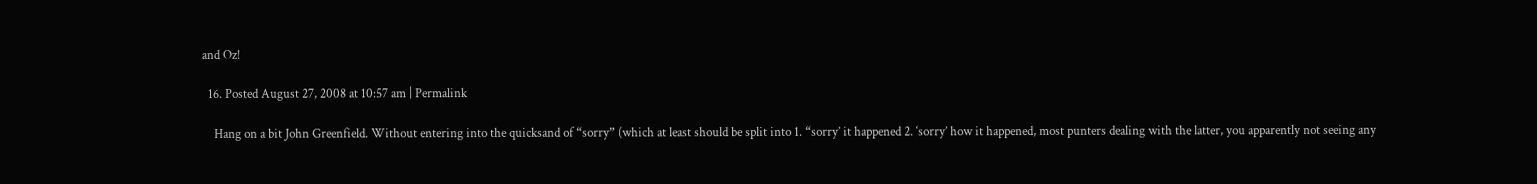and Oz!

  16. Posted August 27, 2008 at 10:57 am | Permalink

    Hang on a bit John Greenfield. Without entering into the quicksand of “sorry” (which at least should be split into 1. “sorry’ it happened 2. ‘sorry’ how it happened, most punters dealing with the latter, you apparently not seeing any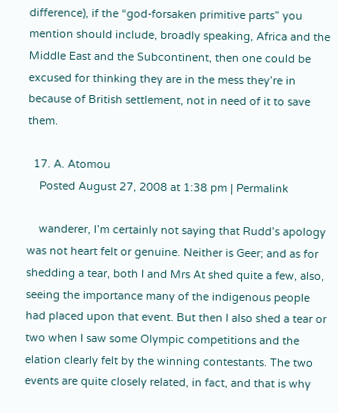difference), if the “god-forsaken primitive parts” you mention should include, broadly speaking, Africa and the Middle East and the Subcontinent, then one could be excused for thinking they are in the mess they’re in because of British settlement, not in need of it to save them.

  17. A. Atomou
    Posted August 27, 2008 at 1:38 pm | Permalink

    wanderer, I’m certainly not saying that Rudd’s apology was not heart felt or genuine. Neither is Geer; and as for shedding a tear, both I and Mrs At shed quite a few, also, seeing the importance many of the indigenous people had placed upon that event. But then I also shed a tear or two when I saw some Olympic competitions and the elation clearly felt by the winning contestants. The two events are quite closely related, in fact, and that is why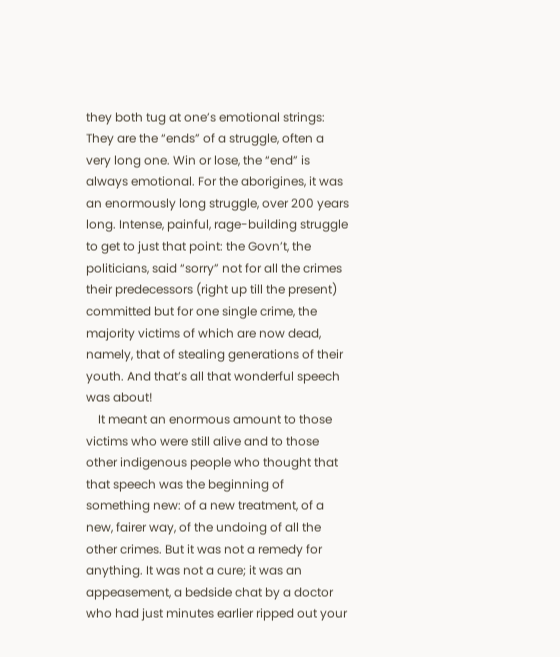they both tug at one’s emotional strings: They are the “ends” of a struggle, often a very long one. Win or lose, the “end” is always emotional. For the aborigines, it was an enormously long struggle, over 200 years long. Intense, painful, rage-building struggle to get to just that point: the Govn’t, the politicians, said “sorry” not for all the crimes their predecessors (right up till the present) committed but for one single crime, the majority victims of which are now dead, namely, that of stealing generations of their youth. And that’s all that wonderful speech was about!
    It meant an enormous amount to those victims who were still alive and to those other indigenous people who thought that that speech was the beginning of something new: of a new treatment, of a new, fairer way, of the undoing of all the other crimes. But it was not a remedy for anything. It was not a cure; it was an appeasement, a bedside chat by a doctor who had just minutes earlier ripped out your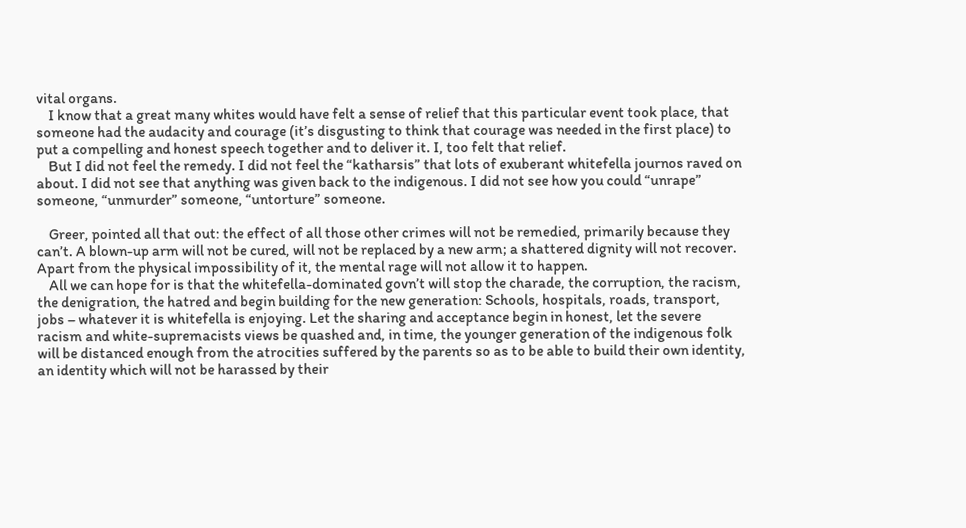vital organs.
    I know that a great many whites would have felt a sense of relief that this particular event took place, that someone had the audacity and courage (it’s disgusting to think that courage was needed in the first place) to put a compelling and honest speech together and to deliver it. I, too felt that relief.
    But I did not feel the remedy. I did not feel the “katharsis” that lots of exuberant whitefella journos raved on about. I did not see that anything was given back to the indigenous. I did not see how you could “unrape” someone, “unmurder” someone, “untorture” someone.

    Greer, pointed all that out: the effect of all those other crimes will not be remedied, primarily because they can’t. A blown-up arm will not be cured, will not be replaced by a new arm; a shattered dignity will not recover. Apart from the physical impossibility of it, the mental rage will not allow it to happen.
    All we can hope for is that the whitefella-dominated govn’t will stop the charade, the corruption, the racism, the denigration, the hatred and begin building for the new generation: Schools, hospitals, roads, transport, jobs – whatever it is whitefella is enjoying. Let the sharing and acceptance begin in honest, let the severe racism and white-supremacists views be quashed and, in time, the younger generation of the indigenous folk will be distanced enough from the atrocities suffered by the parents so as to be able to build their own identity, an identity which will not be harassed by their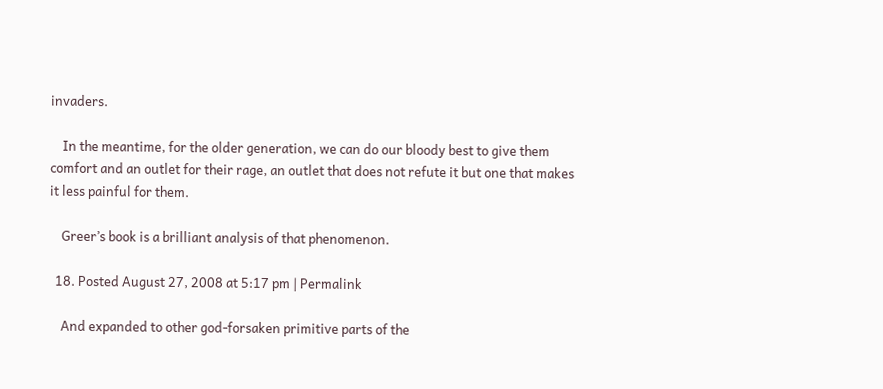invaders.

    In the meantime, for the older generation, we can do our bloody best to give them comfort and an outlet for their rage, an outlet that does not refute it but one that makes it less painful for them.

    Greer’s book is a brilliant analysis of that phenomenon.

  18. Posted August 27, 2008 at 5:17 pm | Permalink

    And expanded to other god-forsaken primitive parts of the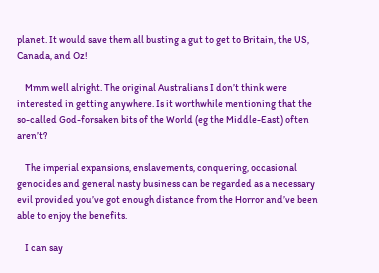planet. It would save them all busting a gut to get to Britain, the US, Canada, and Oz!

    Mmm well alright. The original Australians I don’t think were interested in getting anywhere. Is it worthwhile mentioning that the so-called God-forsaken bits of the World (eg the Middle-East) often aren’t?

    The imperial expansions, enslavements, conquering, occasional genocides and general nasty business can be regarded as a necessary evil provided you’ve got enough distance from the Horror and’ve been able to enjoy the benefits.

    I can say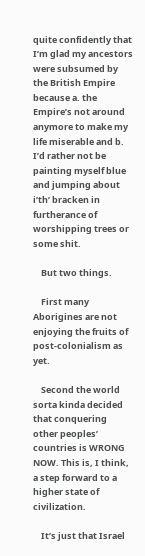quite confidently that I’m glad my ancestors were subsumed by the British Empire because a. the Empire’s not around anymore to make my life miserable and b. I’d rather not be painting myself blue and jumping about i’th’ bracken in furtherance of worshipping trees or some shit.

    But two things.

    First many Aborigines are not enjoying the fruits of post-colonialism as yet.

    Second the world sorta kinda decided that conquering other peoples’ countries is WRONG NOW. This is, I think, a step forward to a higher state of civilization.

    It’s just that Israel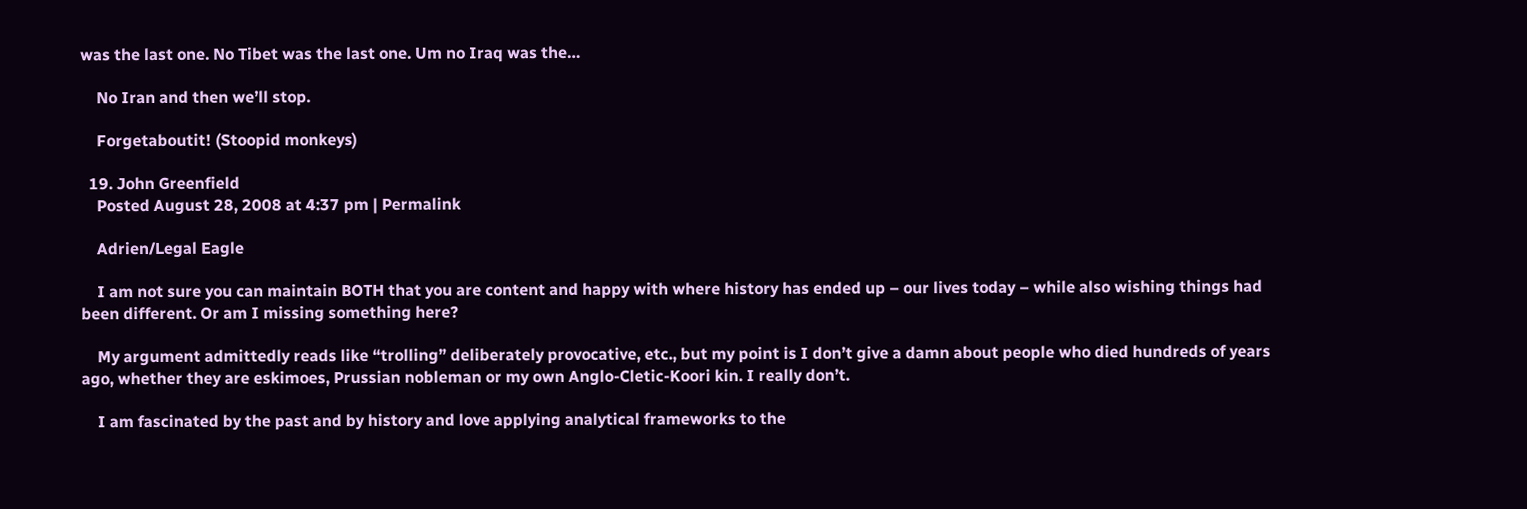was the last one. No Tibet was the last one. Um no Iraq was the…

    No Iran and then we’ll stop.

    Forgetaboutit! (Stoopid monkeys)

  19. John Greenfield
    Posted August 28, 2008 at 4:37 pm | Permalink

    Adrien/Legal Eagle

    I am not sure you can maintain BOTH that you are content and happy with where history has ended up – our lives today – while also wishing things had been different. Or am I missing something here?

    My argument admittedly reads like “trolling” deliberately provocative, etc., but my point is I don’t give a damn about people who died hundreds of years ago, whether they are eskimoes, Prussian nobleman or my own Anglo-Cletic-Koori kin. I really don’t.

    I am fascinated by the past and by history and love applying analytical frameworks to the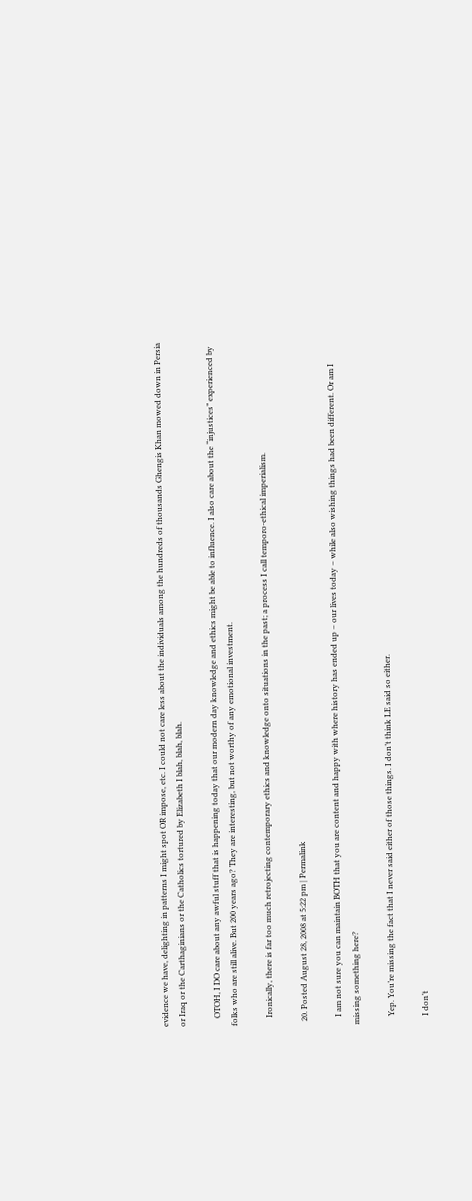evidence we have, delighting in patterns I might spot OR impose, etc. I could not care less about the individuals among the hundreds of thousands Ghengis Khan mowed down in Persia or Iraq or the Carthaginians or the Catholics tortured by Elizabeth I blah, blah, blah.

    OTOH, I DO care about any awful stuff that is happening today that our modern day knowledge and ethics might be able to influence. I also care about the “injustices” experienced by folks who are still alive. But 200 years ago? They are interesting, but not worthy of any emotional investment.

    Ironically, there is far too much retrojecting contemporary ethics and knowledge onto situations in the past; a process I call temporo-ethical imperialism.

  20. Posted August 28, 2008 at 5:22 pm | Permalink

    I am not sure you can maintain BOTH that you are content and happy with where history has ended up – our lives today – while also wishing things had been different. Or am I missing something here?

    Yep. You’re missing the fact that I never said either of those things. I don’t think LE said so either.

    I don’t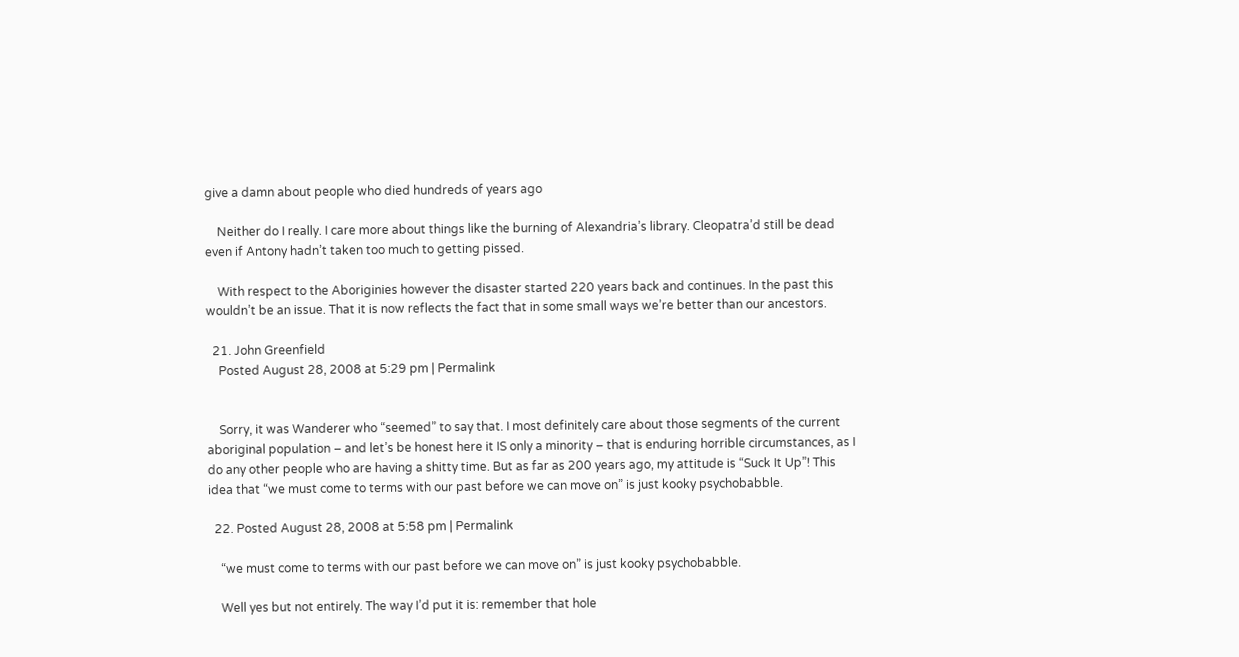give a damn about people who died hundreds of years ago

    Neither do I really. I care more about things like the burning of Alexandria’s library. Cleopatra’d still be dead even if Antony hadn’t taken too much to getting pissed.

    With respect to the Aboriginies however the disaster started 220 years back and continues. In the past this wouldn’t be an issue. That it is now reflects the fact that in some small ways we’re better than our ancestors.

  21. John Greenfield
    Posted August 28, 2008 at 5:29 pm | Permalink


    Sorry, it was Wanderer who “seemed” to say that. I most definitely care about those segments of the current aboriginal population – and let’s be honest here it IS only a minority – that is enduring horrible circumstances, as I do any other people who are having a shitty time. But as far as 200 years ago, my attitude is “Suck It Up”! This idea that “we must come to terms with our past before we can move on” is just kooky psychobabble.

  22. Posted August 28, 2008 at 5:58 pm | Permalink

    “we must come to terms with our past before we can move on” is just kooky psychobabble.

    Well yes but not entirely. The way I’d put it is: remember that hole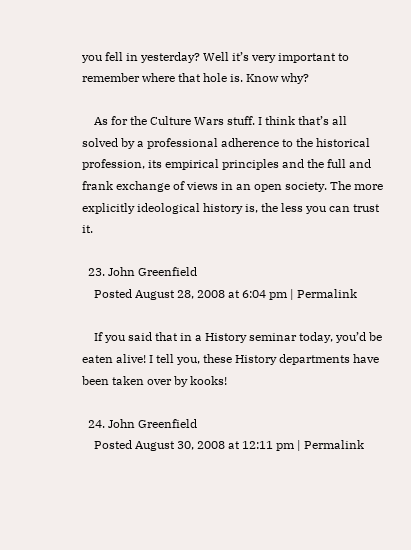you fell in yesterday? Well it’s very important to remember where that hole is. Know why?

    As for the Culture Wars stuff. I think that’s all solved by a professional adherence to the historical profession, its empirical principles and the full and frank exchange of views in an open society. The more explicitly ideological history is, the less you can trust it.

  23. John Greenfield
    Posted August 28, 2008 at 6:04 pm | Permalink

    If you said that in a History seminar today, you’d be eaten alive! I tell you, these History departments have been taken over by kooks!

  24. John Greenfield
    Posted August 30, 2008 at 12:11 pm | Permalink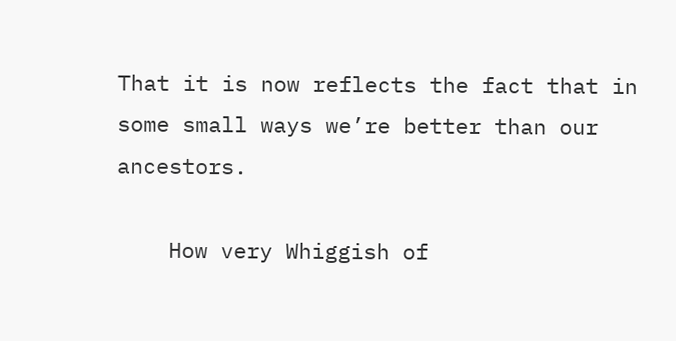That it is now reflects the fact that in some small ways we’re better than our ancestors.

    How very Whiggish of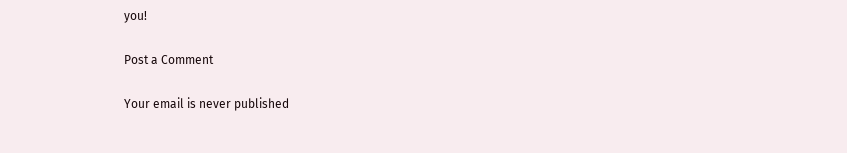you!

Post a Comment

Your email is never published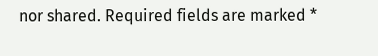nor shared. Required fields are marked *